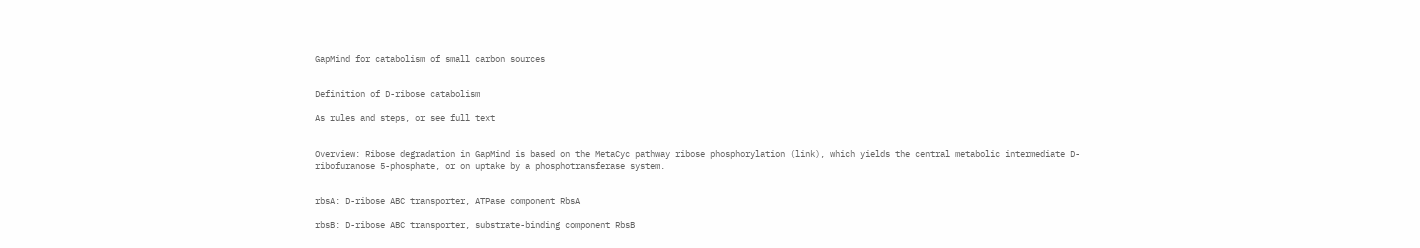GapMind for catabolism of small carbon sources


Definition of D-ribose catabolism

As rules and steps, or see full text


Overview: Ribose degradation in GapMind is based on the MetaCyc pathway ribose phosphorylation (link), which yields the central metabolic intermediate D-ribofuranose 5-phosphate, or on uptake by a phosphotransferase system.


rbsA: D-ribose ABC transporter, ATPase component RbsA

rbsB: D-ribose ABC transporter, substrate-binding component RbsB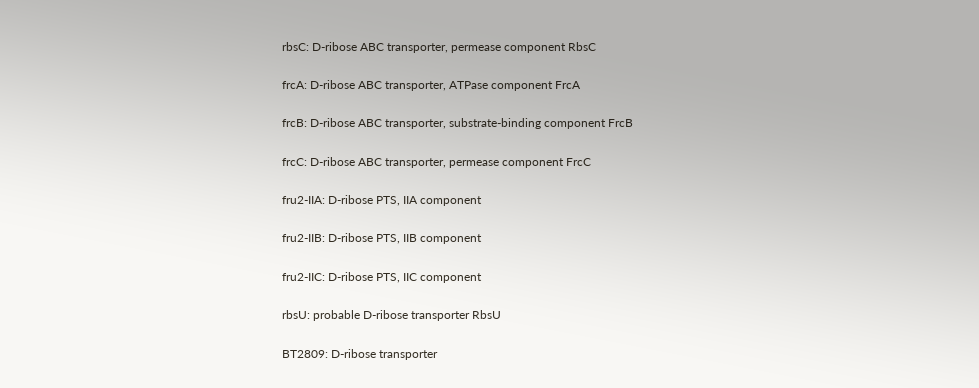rbsC: D-ribose ABC transporter, permease component RbsC

frcA: D-ribose ABC transporter, ATPase component FrcA

frcB: D-ribose ABC transporter, substrate-binding component FrcB

frcC: D-ribose ABC transporter, permease component FrcC

fru2-IIA: D-ribose PTS, IIA component

fru2-IIB: D-ribose PTS, IIB component

fru2-IIC: D-ribose PTS, IIC component

rbsU: probable D-ribose transporter RbsU

BT2809: D-ribose transporter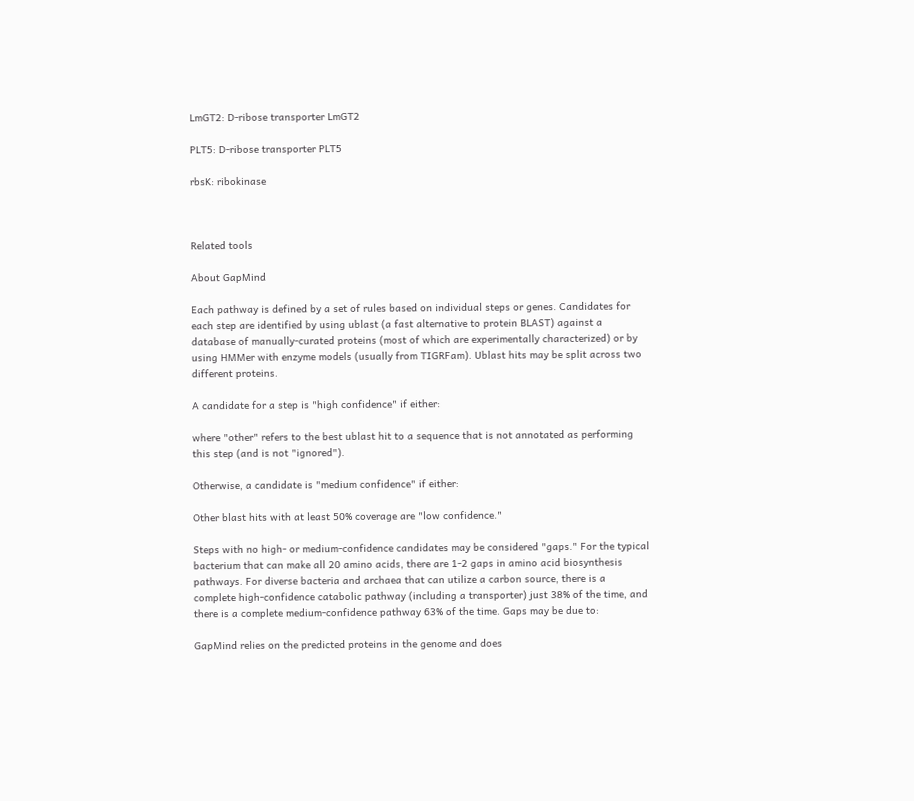LmGT2: D-ribose transporter LmGT2

PLT5: D-ribose transporter PLT5

rbsK: ribokinase



Related tools

About GapMind

Each pathway is defined by a set of rules based on individual steps or genes. Candidates for each step are identified by using ublast (a fast alternative to protein BLAST) against a database of manually-curated proteins (most of which are experimentally characterized) or by using HMMer with enzyme models (usually from TIGRFam). Ublast hits may be split across two different proteins.

A candidate for a step is "high confidence" if either:

where "other" refers to the best ublast hit to a sequence that is not annotated as performing this step (and is not "ignored").

Otherwise, a candidate is "medium confidence" if either:

Other blast hits with at least 50% coverage are "low confidence."

Steps with no high- or medium-confidence candidates may be considered "gaps." For the typical bacterium that can make all 20 amino acids, there are 1-2 gaps in amino acid biosynthesis pathways. For diverse bacteria and archaea that can utilize a carbon source, there is a complete high-confidence catabolic pathway (including a transporter) just 38% of the time, and there is a complete medium-confidence pathway 63% of the time. Gaps may be due to:

GapMind relies on the predicted proteins in the genome and does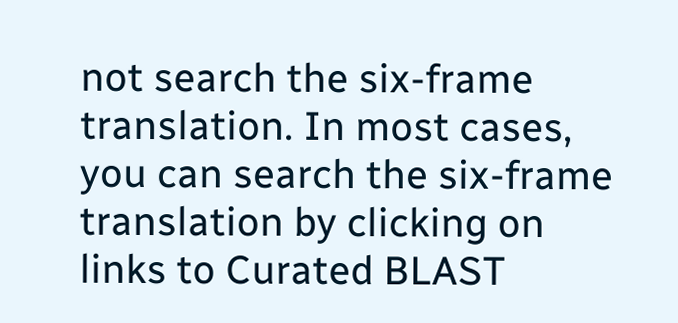not search the six-frame translation. In most cases, you can search the six-frame translation by clicking on links to Curated BLAST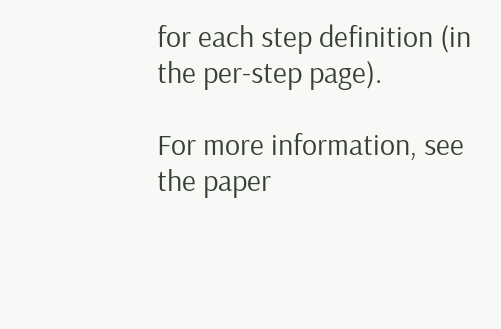for each step definition (in the per-step page).

For more information, see the paper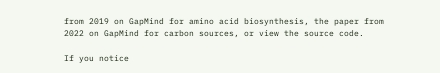from 2019 on GapMind for amino acid biosynthesis, the paper from 2022 on GapMind for carbon sources, or view the source code.

If you notice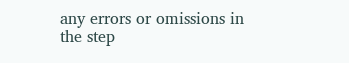any errors or omissions in the step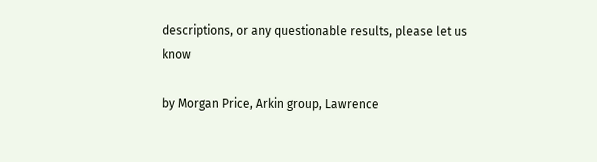descriptions, or any questionable results, please let us know

by Morgan Price, Arkin group, Lawrence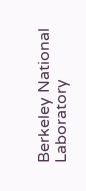Berkeley National Laboratory